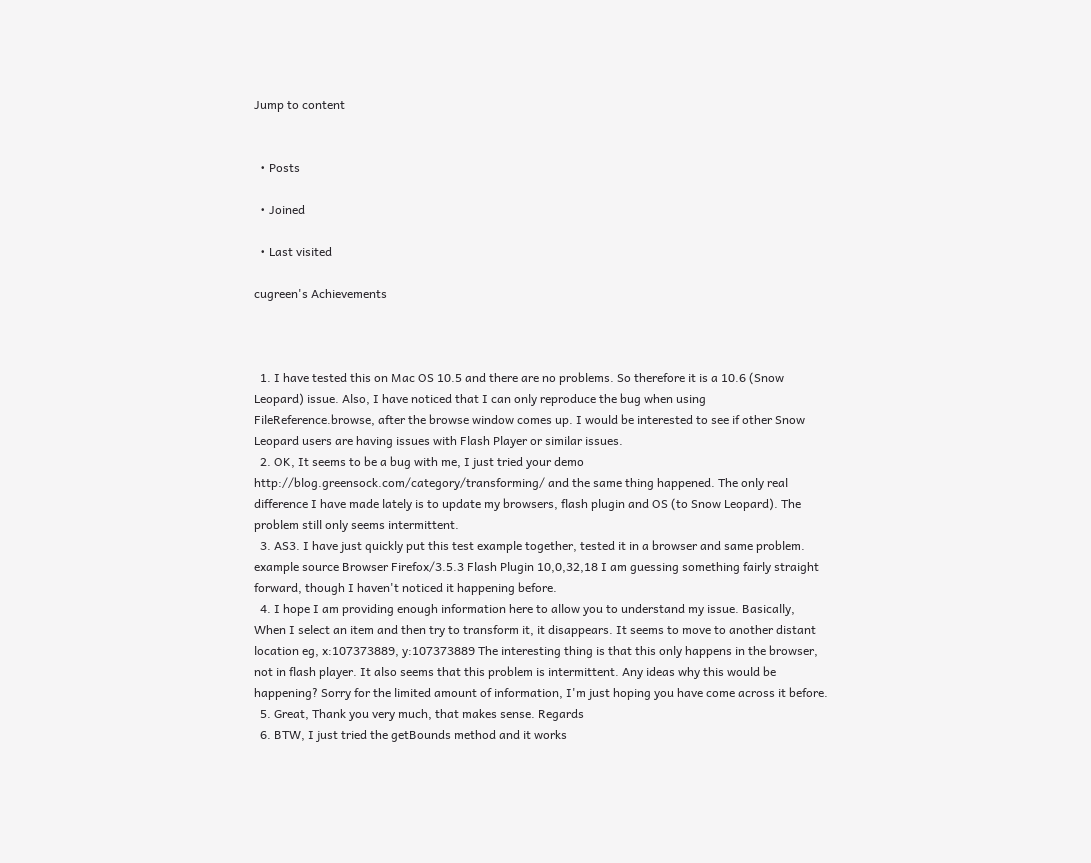Jump to content


  • Posts

  • Joined

  • Last visited

cugreen's Achievements



  1. I have tested this on Mac OS 10.5 and there are no problems. So therefore it is a 10.6 (Snow Leopard) issue. Also, I have noticed that I can only reproduce the bug when using FileReference.browse, after the browse window comes up. I would be interested to see if other Snow Leopard users are having issues with Flash Player or similar issues.
  2. OK, It seems to be a bug with me, I just tried your demo http://blog.greensock.com/category/transforming/ and the same thing happened. The only real difference I have made lately is to update my browsers, flash plugin and OS (to Snow Leopard). The problem still only seems intermittent.
  3. AS3. I have just quickly put this test example together, tested it in a browser and same problem. example source Browser Firefox/3.5.3 Flash Plugin 10,0,32,18 I am guessing something fairly straight forward, though I haven't noticed it happening before.
  4. I hope I am providing enough information here to allow you to understand my issue. Basically, When I select an item and then try to transform it, it disappears. It seems to move to another distant location eg, x:107373889, y:107373889 The interesting thing is that this only happens in the browser, not in flash player. It also seems that this problem is intermittent. Any ideas why this would be happening? Sorry for the limited amount of information, I'm just hoping you have come across it before.
  5. Great, Thank you very much, that makes sense. Regards
  6. BTW, I just tried the getBounds method and it works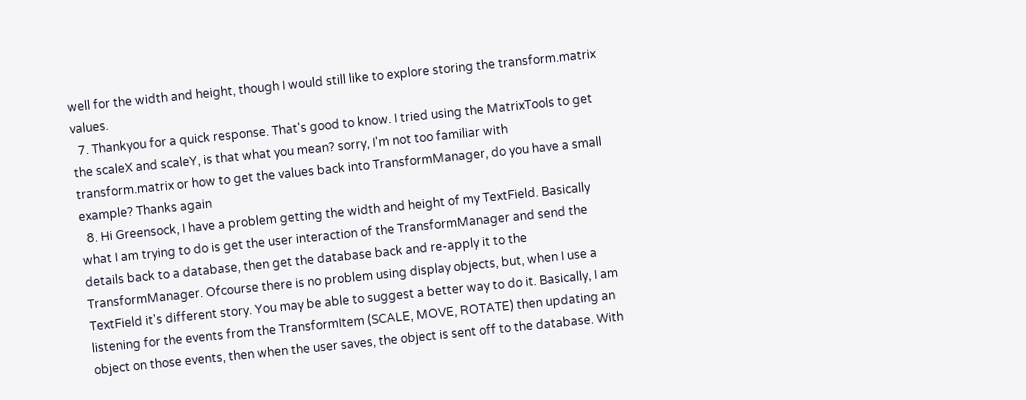well for the width and height, though I would still like to explore storing the transform.matrix values.
  7. Thankyou for a quick response. That's good to know. I tried using the MatrixTools to get the scaleX and scaleY, is that what you mean? sorry, I'm not too familiar with transform.matrix or how to get the values back into TransformManager, do you have a small example? Thanks again
  8. Hi Greensock, I have a problem getting the width and height of my TextField. Basically what I am trying to do is get the user interaction of the TransformManager and send the details back to a database, then get the database back and re-apply it to the TransformManager. Ofcourse there is no problem using display objects, but, when I use a TextField it's different story. You may be able to suggest a better way to do it. Basically, I am listening for the events from the TransformItem (SCALE, MOVE, ROTATE) then updating an object on those events, then when the user saves, the object is sent off to the database. With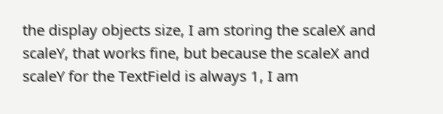the display objects size, I am storing the scaleX and scaleY, that works fine, but because the scaleX and scaleY for the TextField is always 1, I am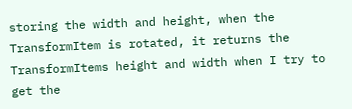storing the width and height, when the TransformItem is rotated, it returns the TransformItems height and width when I try to get the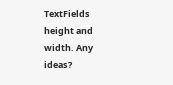TextFields height and width. Any ideas?